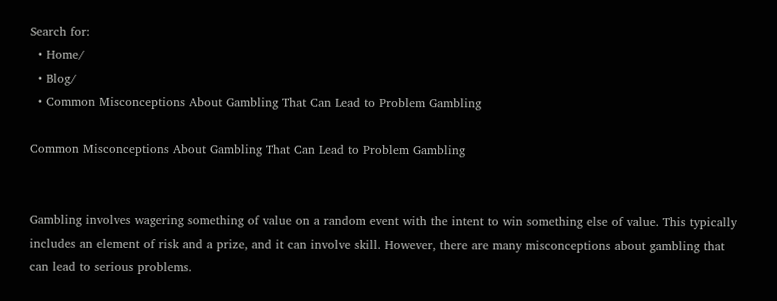Search for:
  • Home/
  • Blog/
  • Common Misconceptions About Gambling That Can Lead to Problem Gambling

Common Misconceptions About Gambling That Can Lead to Problem Gambling


Gambling involves wagering something of value on a random event with the intent to win something else of value. This typically includes an element of risk and a prize, and it can involve skill. However, there are many misconceptions about gambling that can lead to serious problems.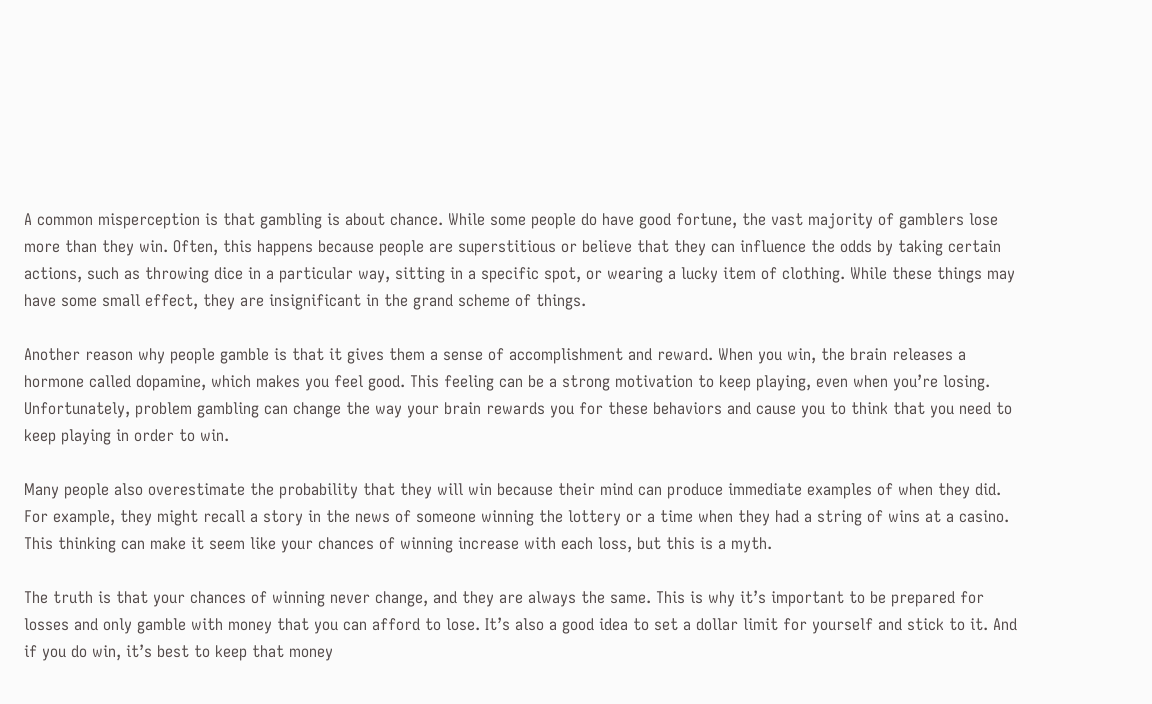A common misperception is that gambling is about chance. While some people do have good fortune, the vast majority of gamblers lose more than they win. Often, this happens because people are superstitious or believe that they can influence the odds by taking certain actions, such as throwing dice in a particular way, sitting in a specific spot, or wearing a lucky item of clothing. While these things may have some small effect, they are insignificant in the grand scheme of things.

Another reason why people gamble is that it gives them a sense of accomplishment and reward. When you win, the brain releases a hormone called dopamine, which makes you feel good. This feeling can be a strong motivation to keep playing, even when you’re losing. Unfortunately, problem gambling can change the way your brain rewards you for these behaviors and cause you to think that you need to keep playing in order to win.

Many people also overestimate the probability that they will win because their mind can produce immediate examples of when they did. For example, they might recall a story in the news of someone winning the lottery or a time when they had a string of wins at a casino. This thinking can make it seem like your chances of winning increase with each loss, but this is a myth.

The truth is that your chances of winning never change, and they are always the same. This is why it’s important to be prepared for losses and only gamble with money that you can afford to lose. It’s also a good idea to set a dollar limit for yourself and stick to it. And if you do win, it’s best to keep that money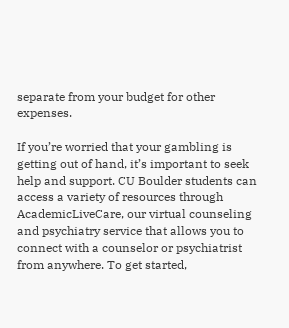separate from your budget for other expenses.

If you’re worried that your gambling is getting out of hand, it’s important to seek help and support. CU Boulder students can access a variety of resources through AcademicLiveCare, our virtual counseling and psychiatry service that allows you to connect with a counselor or psychiatrist from anywhere. To get started,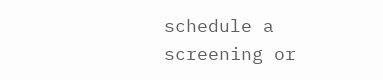schedule a screening or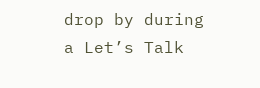drop by during a Let’s Talk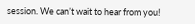session. We can’t wait to hear from you!